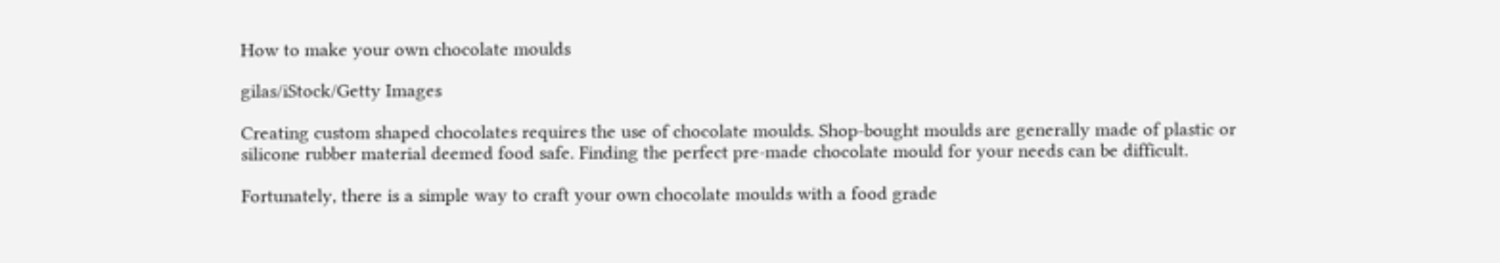How to make your own chocolate moulds

gilas/iStock/Getty Images

Creating custom shaped chocolates requires the use of chocolate moulds. Shop-bought moulds are generally made of plastic or silicone rubber material deemed food safe. Finding the perfect pre-made chocolate mould for your needs can be difficult.

Fortunately, there is a simple way to craft your own chocolate moulds with a food grade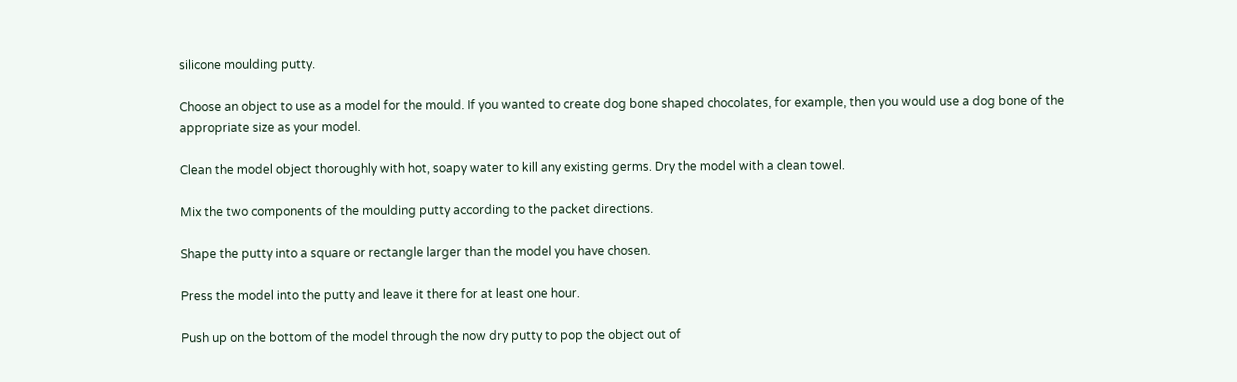silicone moulding putty.

Choose an object to use as a model for the mould. If you wanted to create dog bone shaped chocolates, for example, then you would use a dog bone of the appropriate size as your model.

Clean the model object thoroughly with hot, soapy water to kill any existing germs. Dry the model with a clean towel.

Mix the two components of the moulding putty according to the packet directions.

Shape the putty into a square or rectangle larger than the model you have chosen.

Press the model into the putty and leave it there for at least one hour.

Push up on the bottom of the model through the now dry putty to pop the object out of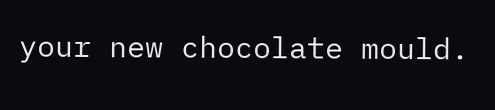your new chocolate mould.